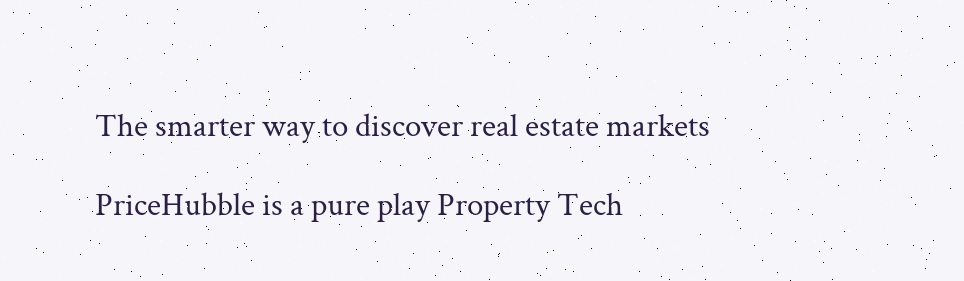The smarter way to discover real estate markets

PriceHubble is a pure play Property Tech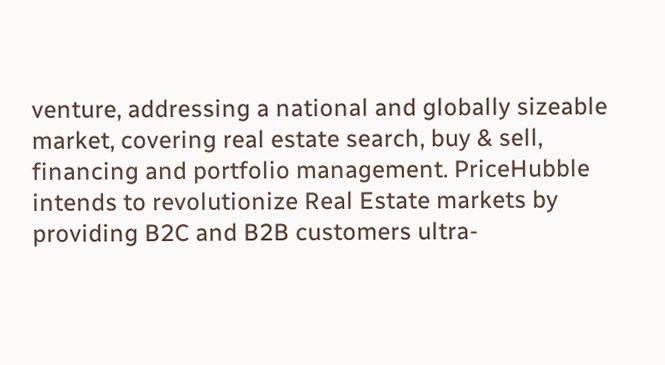venture, addressing a national and globally sizeable market, covering real estate search, buy & sell, financing and portfolio management. PriceHubble intends to revolutionize Real Estate markets by providing B2C and B2B customers ultra-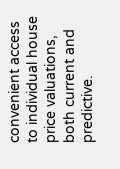convenient access to individual house price valuations, both current and predictive.